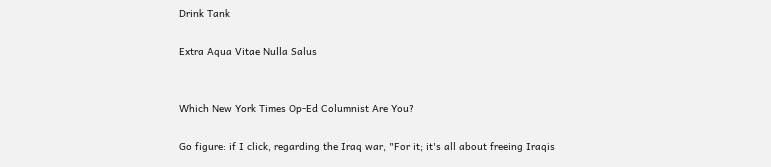Drink Tank

Extra Aqua Vitae Nulla Salus


Which New York Times Op-Ed Columnist Are You?

Go figure: if I click, regarding the Iraq war, "For it; it's all about freeing Iraqis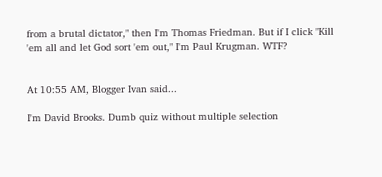from a brutal dictator," then I'm Thomas Friedman. But if I click "Kill 'em all and let God sort 'em out," I'm Paul Krugman. WTF?


At 10:55 AM, Blogger Ivan said...

I'm David Brooks. Dumb quiz without multiple selection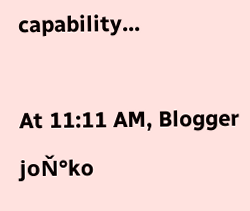capability...

At 11:11 AM, Blogger joŇ°ko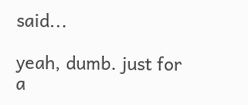said...

yeah, dumb. just for a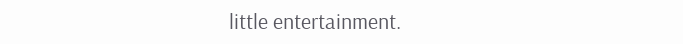little entertainment.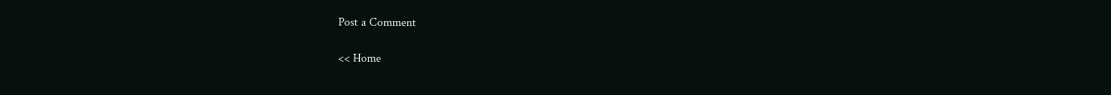Post a Comment

<< Home